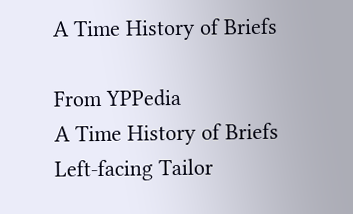A Time History of Briefs

From YPPedia
A Time History of Briefs
Left-facing Tailor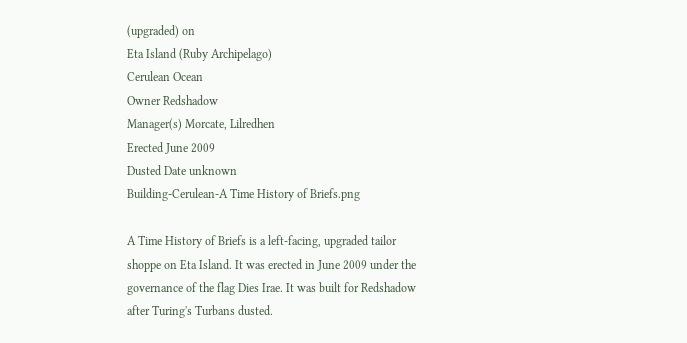(upgraded) on
Eta Island (Ruby Archipelago)
Cerulean Ocean
Owner Redshadow
Manager(s) Morcate, Lilredhen
Erected June 2009
Dusted Date unknown
Building-Cerulean-A Time History of Briefs.png

A Time History of Briefs is a left-facing, upgraded tailor shoppe on Eta Island. It was erected in June 2009 under the governance of the flag Dies Irae. It was built for Redshadow after Turing's Turbans dusted.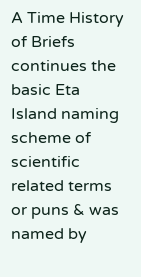A Time History of Briefs continues the basic Eta Island naming scheme of scientific related terms or puns & was named by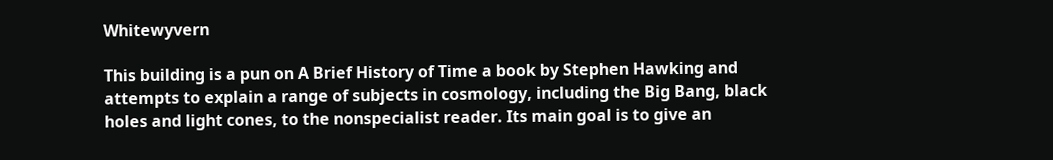Whitewyvern

This building is a pun on A Brief History of Time a book by Stephen Hawking and attempts to explain a range of subjects in cosmology, including the Big Bang, black holes and light cones, to the nonspecialist reader. Its main goal is to give an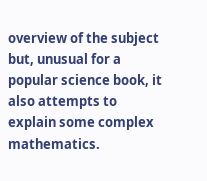overview of the subject but, unusual for a popular science book, it also attempts to explain some complex mathematics.